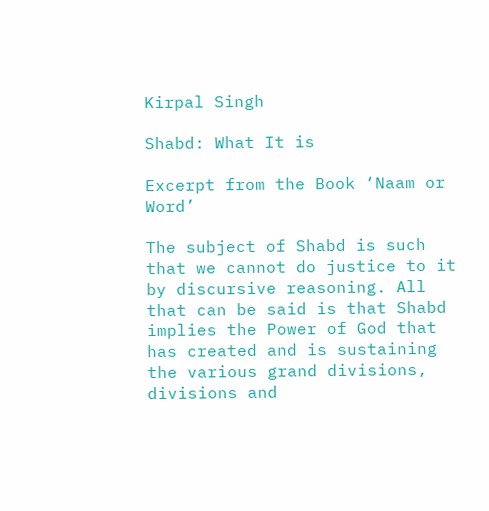Kirpal Singh

Shabd: What It is

Excerpt from the Book ‘Naam or Word’

The subject of Shabd is such that we cannot do justice to it by discursive reasoning. All that can be said is that Shabd implies the Power of God that has created and is sustaining the various grand divisions, divisions and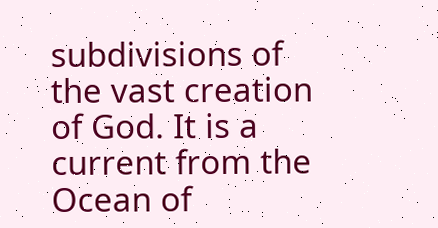subdivisions of the vast creation of God. It is a current from the Ocean of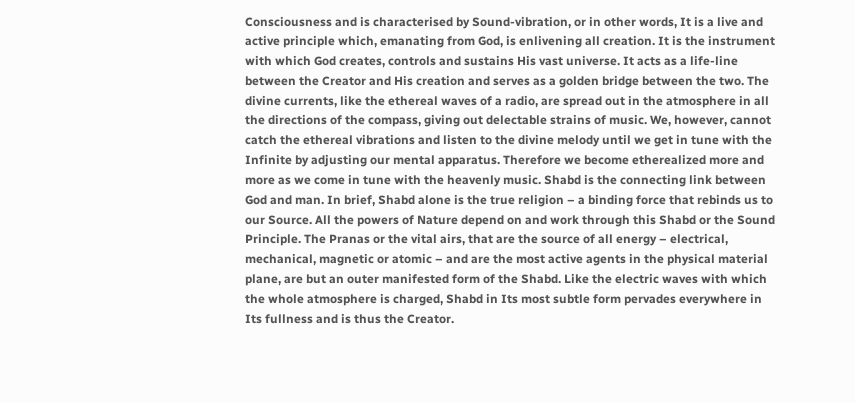Consciousness and is characterised by Sound-vibration, or in other words, It is a live and active principle which, emanating from God, is enlivening all creation. It is the instrument with which God creates, controls and sustains His vast universe. It acts as a life-line between the Creator and His creation and serves as a golden bridge between the two. The divine currents, like the ethereal waves of a radio, are spread out in the atmosphere in all the directions of the compass, giving out delectable strains of music. We, however, cannot catch the ethereal vibrations and listen to the divine melody until we get in tune with the Infinite by adjusting our mental apparatus. Therefore we become etherealized more and more as we come in tune with the heavenly music. Shabd is the connecting link between God and man. In brief, Shabd alone is the true religion – a binding force that rebinds us to our Source. All the powers of Nature depend on and work through this Shabd or the Sound Principle. The Pranas or the vital airs, that are the source of all energy – electrical, mechanical, magnetic or atomic – and are the most active agents in the physical material plane, are but an outer manifested form of the Shabd. Like the electric waves with which the whole atmosphere is charged, Shabd in Its most subtle form pervades everywhere in Its fullness and is thus the Creator.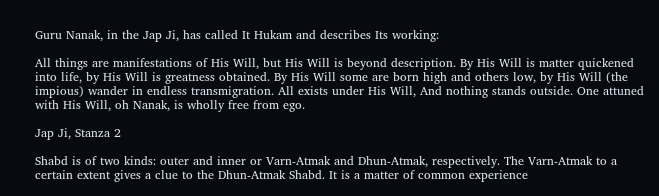Guru Nanak, in the Jap Ji, has called It Hukam and describes Its working:

All things are manifestations of His Will, but His Will is beyond description. By His Will is matter quickened into life, by His Will is greatness obtained. By His Will some are born high and others low, by His Will (the impious) wander in endless transmigration. All exists under His Will, And nothing stands outside. One attuned with His Will, oh Nanak, is wholly free from ego.

Jap Ji, Stanza 2

Shabd is of two kinds: outer and inner or Varn-Atmak and Dhun-Atmak, respectively. The Varn-Atmak to a certain extent gives a clue to the Dhun-Atmak Shabd. It is a matter of common experience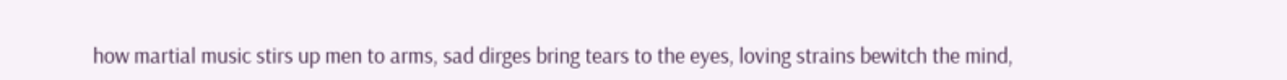how martial music stirs up men to arms, sad dirges bring tears to the eyes, loving strains bewitch the mind,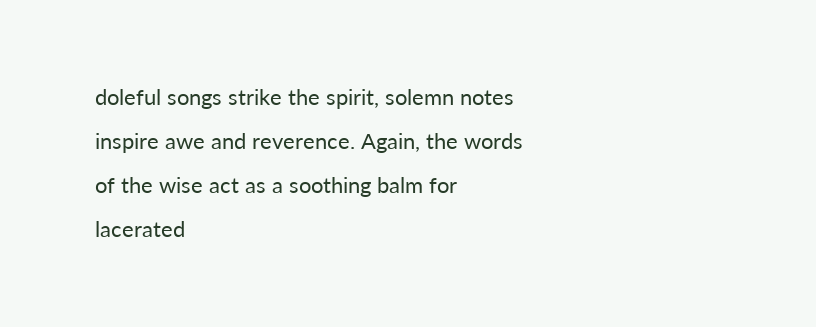doleful songs strike the spirit, solemn notes inspire awe and reverence. Again, the words of the wise act as a soothing balm for lacerated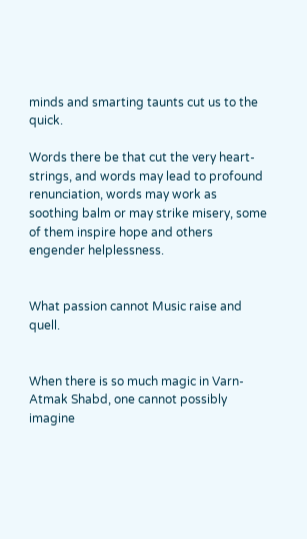minds and smarting taunts cut us to the quick.

Words there be that cut the very heart-strings, and words may lead to profound renunciation, words may work as soothing balm or may strike misery, some of them inspire hope and others engender helplessness.


What passion cannot Music raise and quell.


When there is so much magic in Varn-Atmak Shabd, one cannot possibly imagine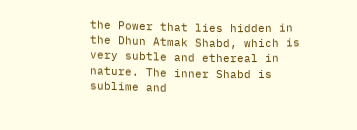the Power that lies hidden in the Dhun Atmak Shabd, which is very subtle and ethereal in nature. The inner Shabd is sublime and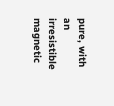pure, with an irresistible magnetic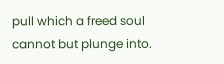pull which a freed soul cannot but plunge into.